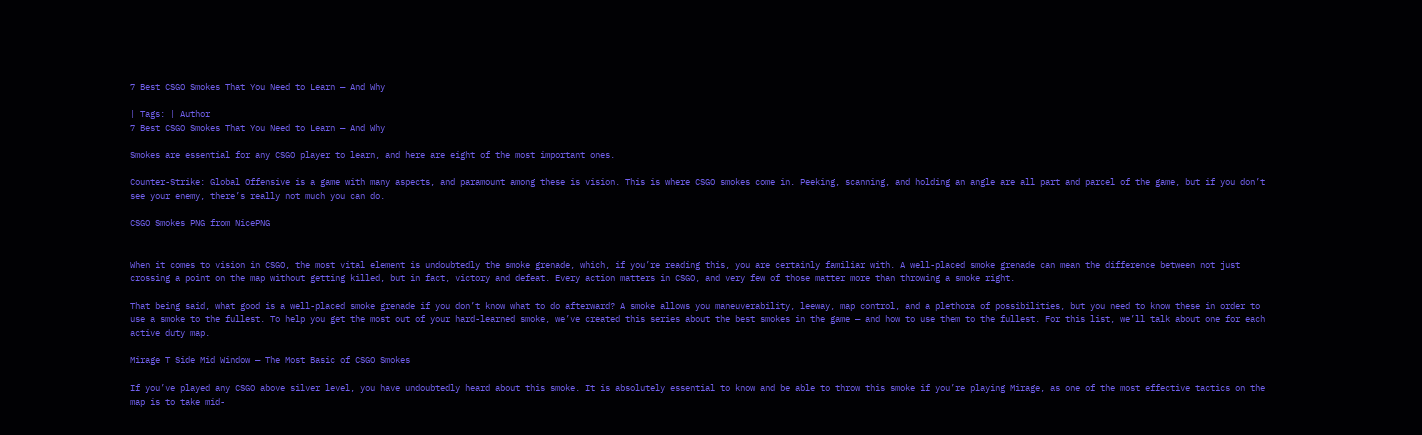7 Best CSGO Smokes That You Need to Learn — And Why

| Tags: | Author
7 Best CSGO Smokes That You Need to Learn — And Why

Smokes are essential for any CSGO player to learn, and here are eight of the most important ones.

Counter-Strike: Global Offensive is a game with many aspects, and paramount among these is vision. This is where CSGO smokes come in. Peeking, scanning, and holding an angle are all part and parcel of the game, but if you don’t see your enemy, there’s really not much you can do.

CSGO Smokes PNG from NicePNG


When it comes to vision in CSGO, the most vital element is undoubtedly the smoke grenade, which, if you’re reading this, you are certainly familiar with. A well-placed smoke grenade can mean the difference between not just crossing a point on the map without getting killed, but in fact, victory and defeat. Every action matters in CSGO, and very few of those matter more than throwing a smoke right.

That being said, what good is a well-placed smoke grenade if you don’t know what to do afterward? A smoke allows you maneuverability, leeway, map control, and a plethora of possibilities, but you need to know these in order to use a smoke to the fullest. To help you get the most out of your hard-learned smoke, we’ve created this series about the best smokes in the game — and how to use them to the fullest. For this list, we’ll talk about one for each active duty map.

Mirage T Side Mid Window — The Most Basic of CSGO Smokes

If you’ve played any CSGO above silver level, you have undoubtedly heard about this smoke. It is absolutely essential to know and be able to throw this smoke if you’re playing Mirage, as one of the most effective tactics on the map is to take mid-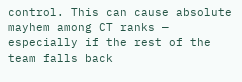control. This can cause absolute mayhem among CT ranks — especially if the rest of the team falls back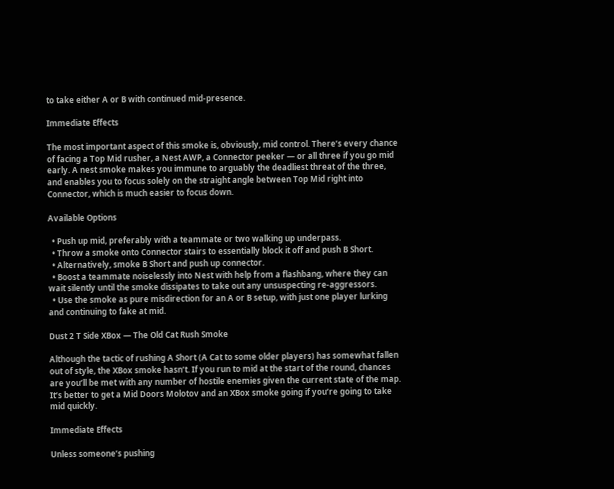to take either A or B with continued mid-presence.

Immediate Effects

The most important aspect of this smoke is, obviously, mid control. There’s every chance of facing a Top Mid rusher, a Nest AWP, a Connector peeker — or all three if you go mid early. A nest smoke makes you immune to arguably the deadliest threat of the three, and enables you to focus solely on the straight angle between Top Mid right into Connector, which is much easier to focus down.

Available Options

  • Push up mid, preferably with a teammate or two walking up underpass.
  • Throw a smoke onto Connector stairs to essentially block it off and push B Short.
  • Alternatively, smoke B Short and push up connector.
  • Boost a teammate noiselessly into Nest with help from a flashbang, where they can wait silently until the smoke dissipates to take out any unsuspecting re-aggressors.
  • Use the smoke as pure misdirection for an A or B setup, with just one player lurking and continuing to fake at mid.

Dust 2 T Side XBox — The Old Cat Rush Smoke

Although the tactic of rushing A Short (A Cat to some older players) has somewhat fallen out of style, the XBox smoke hasn’t. If you run to mid at the start of the round, chances are you’ll be met with any number of hostile enemies given the current state of the map. It’s better to get a Mid Doors Molotov and an XBox smoke going if you’re going to take mid quickly.

Immediate Effects

Unless someone’s pushing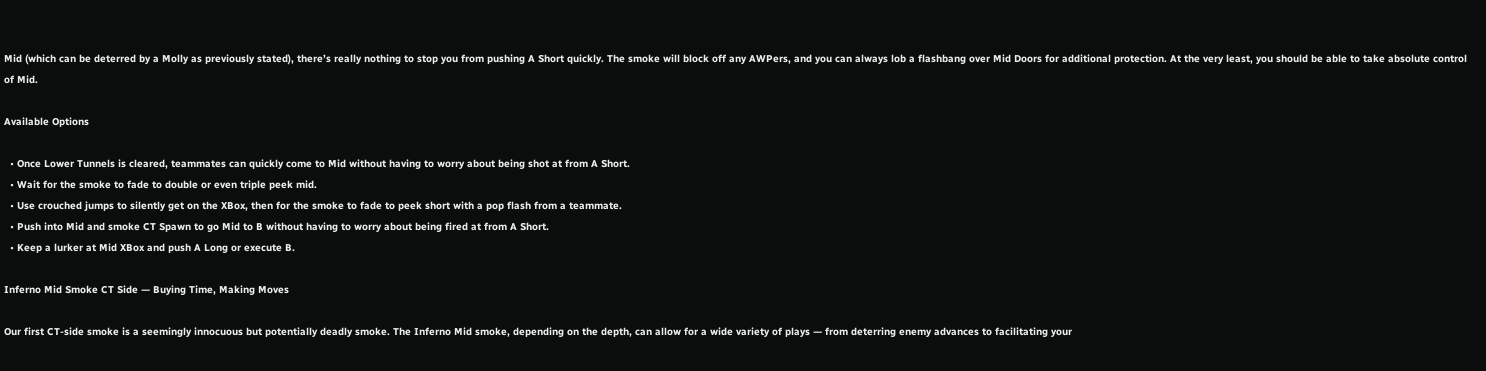Mid (which can be deterred by a Molly as previously stated), there’s really nothing to stop you from pushing A Short quickly. The smoke will block off any AWPers, and you can always lob a flashbang over Mid Doors for additional protection. At the very least, you should be able to take absolute control of Mid.

Available Options

  • Once Lower Tunnels is cleared, teammates can quickly come to Mid without having to worry about being shot at from A Short.
  • Wait for the smoke to fade to double or even triple peek mid.
  • Use crouched jumps to silently get on the XBox, then for the smoke to fade to peek short with a pop flash from a teammate.
  • Push into Mid and smoke CT Spawn to go Mid to B without having to worry about being fired at from A Short.
  • Keep a lurker at Mid XBox and push A Long or execute B.

Inferno Mid Smoke CT Side — Buying Time, Making Moves

Our first CT-side smoke is a seemingly innocuous but potentially deadly smoke. The Inferno Mid smoke, depending on the depth, can allow for a wide variety of plays — from deterring enemy advances to facilitating your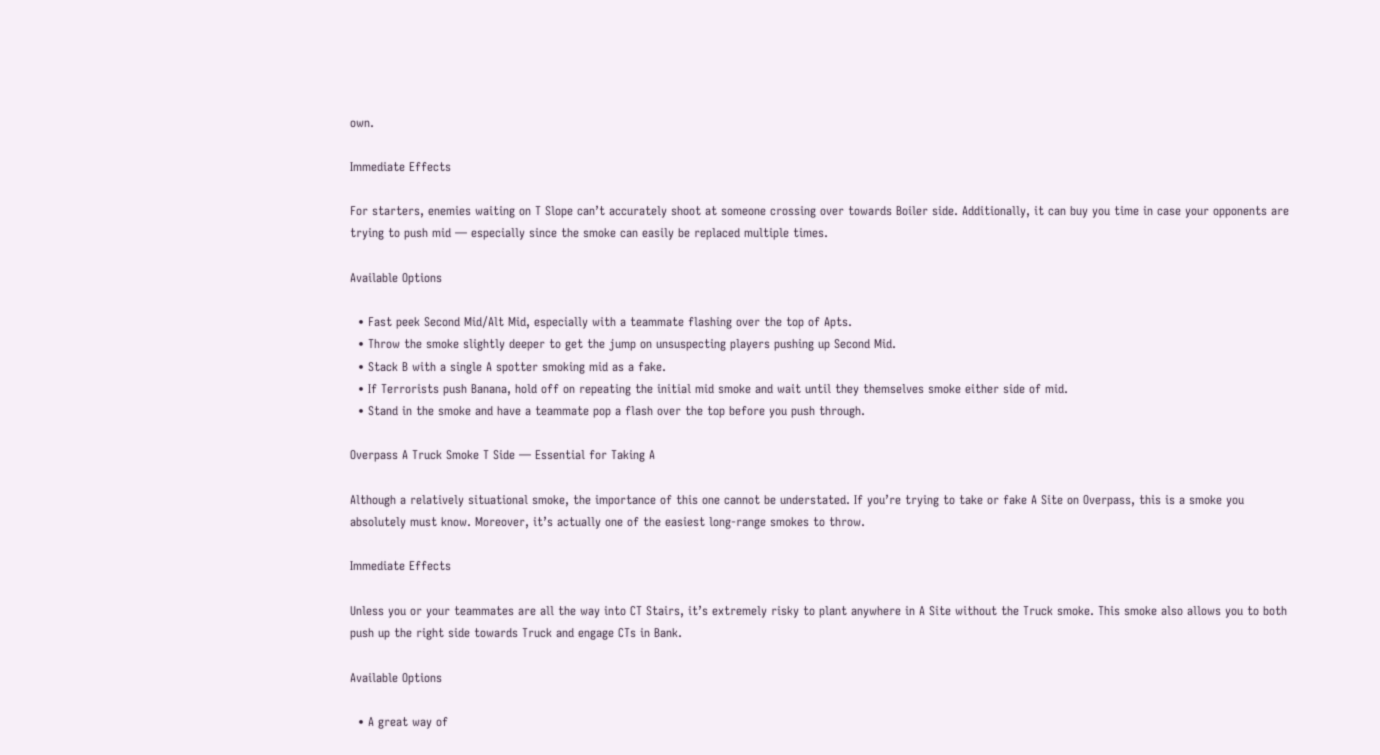own.

Immediate Effects

For starters, enemies waiting on T Slope can’t accurately shoot at someone crossing over towards Boiler side. Additionally, it can buy you time in case your opponents are trying to push mid — especially since the smoke can easily be replaced multiple times.

Available Options

  • Fast peek Second Mid/Alt Mid, especially with a teammate flashing over the top of Apts.
  • Throw the smoke slightly deeper to get the jump on unsuspecting players pushing up Second Mid.
  • Stack B with a single A spotter smoking mid as a fake.
  • If Terrorists push Banana, hold off on repeating the initial mid smoke and wait until they themselves smoke either side of mid.
  • Stand in the smoke and have a teammate pop a flash over the top before you push through.

Overpass A Truck Smoke T Side — Essential for Taking A

Although a relatively situational smoke, the importance of this one cannot be understated. If you’re trying to take or fake A Site on Overpass, this is a smoke you absolutely must know. Moreover, it’s actually one of the easiest long-range smokes to throw.

Immediate Effects

Unless you or your teammates are all the way into CT Stairs, it’s extremely risky to plant anywhere in A Site without the Truck smoke. This smoke also allows you to both push up the right side towards Truck and engage CTs in Bank.

Available Options

  • A great way of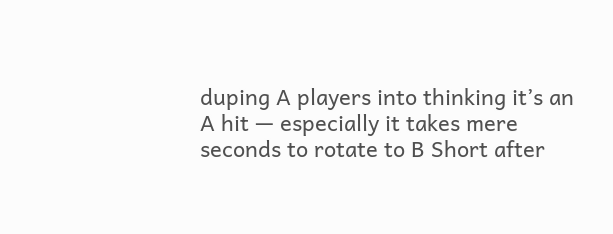duping A players into thinking it’s an A hit — especially it takes mere seconds to rotate to B Short after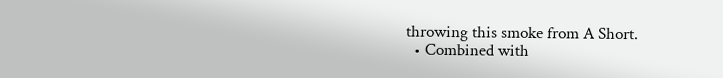throwing this smoke from A Short.
  • Combined with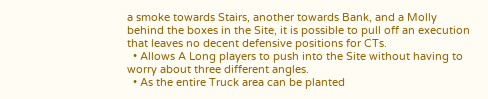a smoke towards Stairs, another towards Bank, and a Molly behind the boxes in the Site, it is possible to pull off an execution that leaves no decent defensive positions for CTs.
  • Allows A Long players to push into the Site without having to worry about three different angles.
  • As the entire Truck area can be planted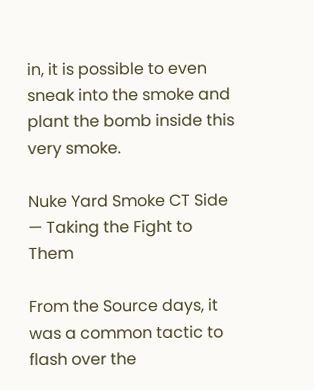in, it is possible to even sneak into the smoke and plant the bomb inside this very smoke.

Nuke Yard Smoke CT Side — Taking the Fight to Them

From the Source days, it was a common tactic to flash over the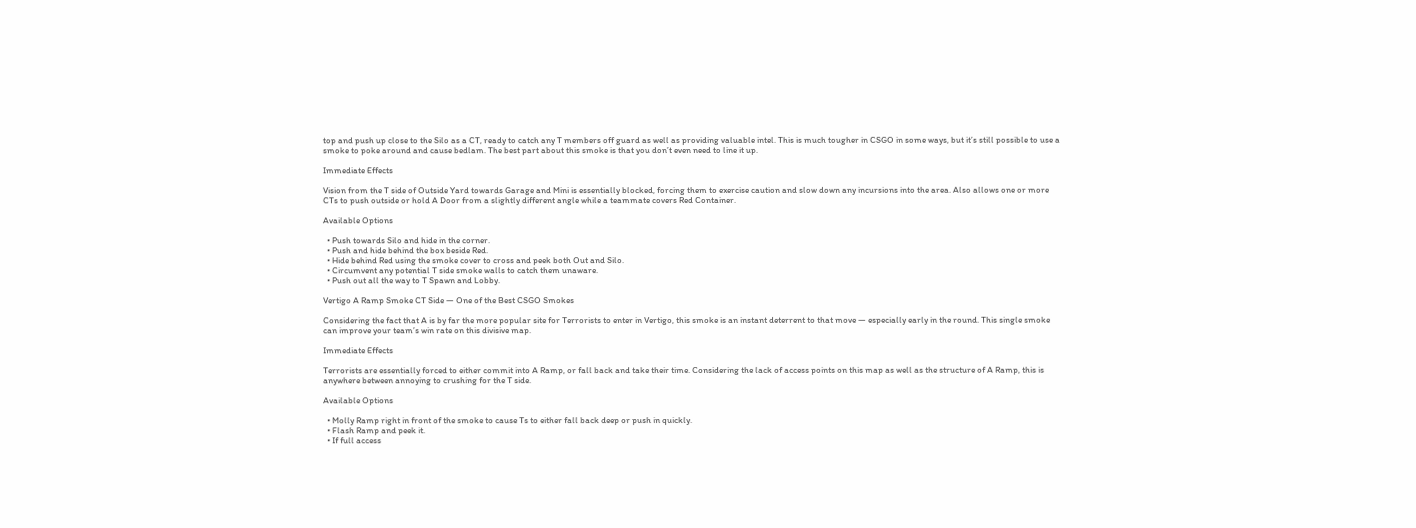top and push up close to the Silo as a CT, ready to catch any T members off guard as well as providing valuable intel. This is much tougher in CSGO in some ways, but it’s still possible to use a smoke to poke around and cause bedlam. The best part about this smoke is that you don’t even need to line it up.

Immediate Effects

Vision from the T side of Outside Yard towards Garage and Mini is essentially blocked, forcing them to exercise caution and slow down any incursions into the area. Also allows one or more CTs to push outside or hold A Door from a slightly different angle while a teammate covers Red Container.

Available Options

  • Push towards Silo and hide in the corner.
  • Push and hide behind the box beside Red.
  • Hide behind Red using the smoke cover to cross and peek both Out and Silo.
  • Circumvent any potential T side smoke walls to catch them unaware.
  • Push out all the way to T Spawn and Lobby.

Vertigo A Ramp Smoke CT Side — One of the Best CSGO Smokes

Considering the fact that A is by far the more popular site for Terrorists to enter in Vertigo, this smoke is an instant deterrent to that move — especially early in the round. This single smoke can improve your team’s win rate on this divisive map.

Immediate Effects

Terrorists are essentially forced to either commit into A Ramp, or fall back and take their time. Considering the lack of access points on this map as well as the structure of A Ramp, this is anywhere between annoying to crushing for the T side.

Available Options

  • Molly Ramp right in front of the smoke to cause Ts to either fall back deep or push in quickly.
  • Flash Ramp and peek it.
  • If full access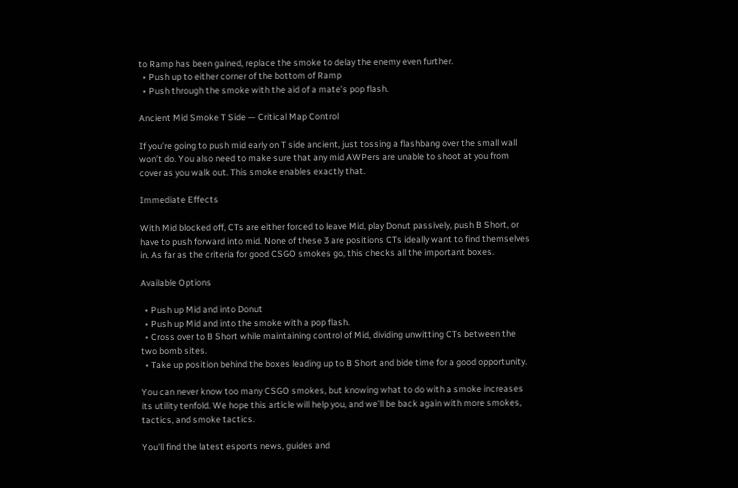to Ramp has been gained, replace the smoke to delay the enemy even further.
  • Push up to either corner of the bottom of Ramp
  • Push through the smoke with the aid of a mate’s pop flash.

Ancient Mid Smoke T Side — Critical Map Control

If you’re going to push mid early on T side ancient, just tossing a flashbang over the small wall won’t do. You also need to make sure that any mid AWPers are unable to shoot at you from cover as you walk out. This smoke enables exactly that.

Immediate Effects

With Mid blocked off, CTs are either forced to leave Mid, play Donut passively, push B Short, or have to push forward into mid. None of these 3 are positions CTs ideally want to find themselves in. As far as the criteria for good CSGO smokes go, this checks all the important boxes.

Available Options

  • Push up Mid and into Donut
  • Push up Mid and into the smoke with a pop flash.
  • Cross over to B Short while maintaining control of Mid, dividing unwitting CTs between the two bomb sites.
  • Take up position behind the boxes leading up to B Short and bide time for a good opportunity.

You can never know too many CSGO smokes, but knowing what to do with a smoke increases its utility tenfold. We hope this article will help you, and we’ll be back again with more smokes, tactics, and smoke tactics.

You'll find the latest esports news, guides and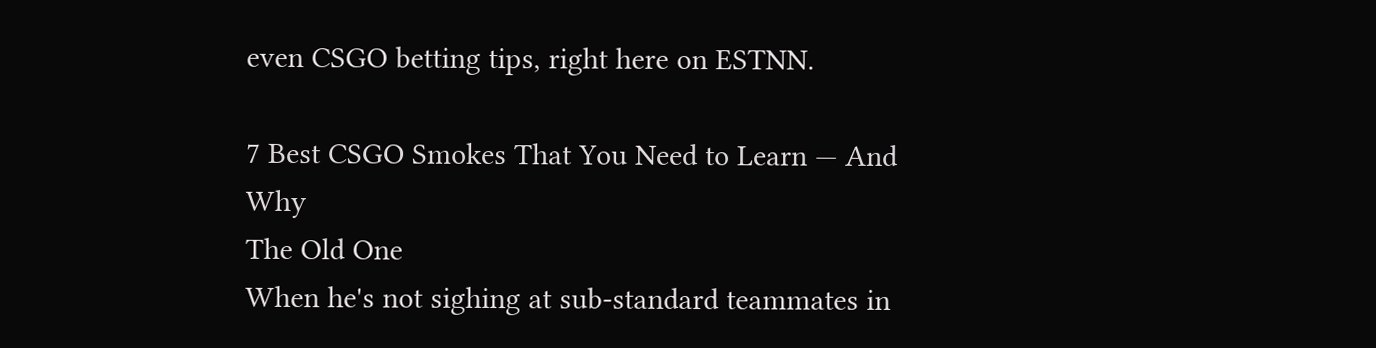even CSGO betting tips, right here on ESTNN.

7 Best CSGO Smokes That You Need to Learn — And Why
The Old One
When he's not sighing at sub-standard teammates in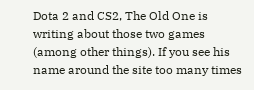Dota 2 and CS2, The Old One is writing about those two games (among other things). If you see his name around the site too many times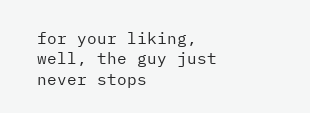for your liking, well, the guy just never stops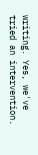writing. Yes, we've tried an intervention.